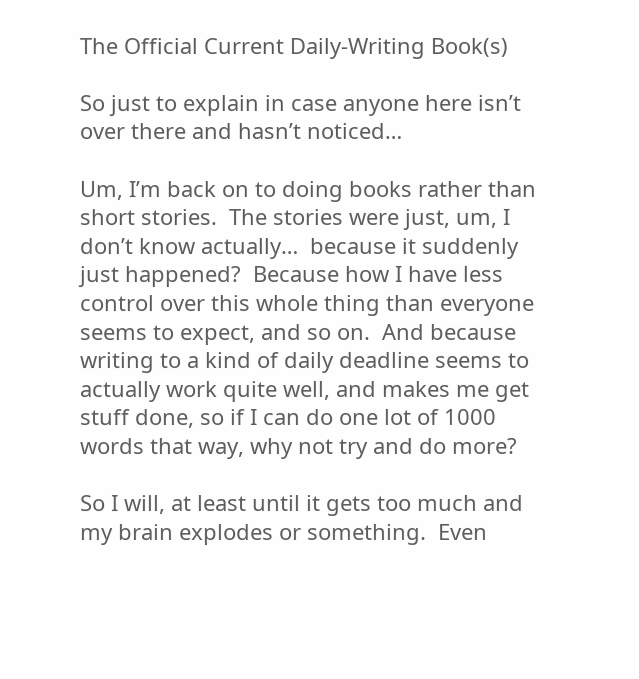The Official Current Daily-Writing Book(s)

So just to explain in case anyone here isn’t over there and hasn’t noticed…

Um, I’m back on to doing books rather than short stories.  The stories were just, um, I don’t know actually…  because it suddenly just happened?  Because how I have less control over this whole thing than everyone seems to expect, and so on.  And because writing to a kind of daily deadline seems to actually work quite well, and makes me get stuff done, so if I can do one lot of 1000 words that way, why not try and do more?

So I will, at least until it gets too much and my brain explodes or something.  Even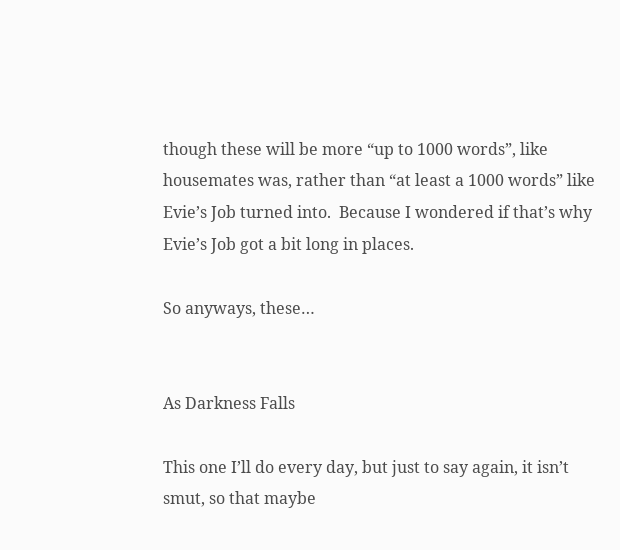though these will be more “up to 1000 words”, like housemates was, rather than “at least a 1000 words” like Evie’s Job turned into.  Because I wondered if that’s why Evie’s Job got a bit long in places.

So anyways, these…


As Darkness Falls

This one I’ll do every day, but just to say again, it isn’t smut, so that maybe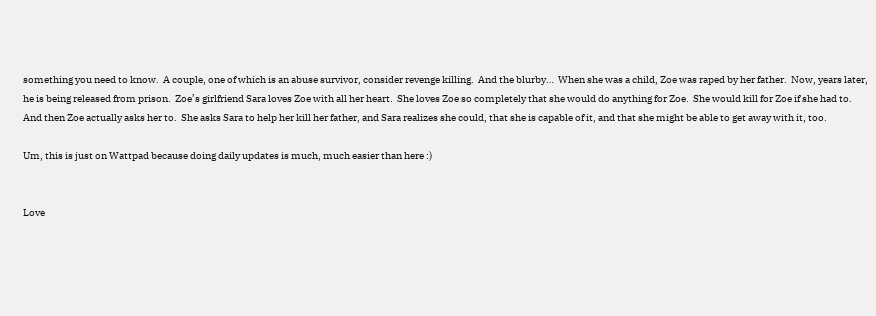something you need to know.  A couple, one of which is an abuse survivor, consider revenge killing.  And the blurby…  When she was a child, Zoe was raped by her father.  Now, years later, he is being released from prison.  Zoe’s girlfriend Sara loves Zoe with all her heart.  She loves Zoe so completely that she would do anything for Zoe.  She would kill for Zoe if she had to.  And then Zoe actually asks her to.  She asks Sara to help her kill her father, and Sara realizes she could, that she is capable of it, and that she might be able to get away with it, too.

Um, this is just on Wattpad because doing daily updates is much, much easier than here :)


Love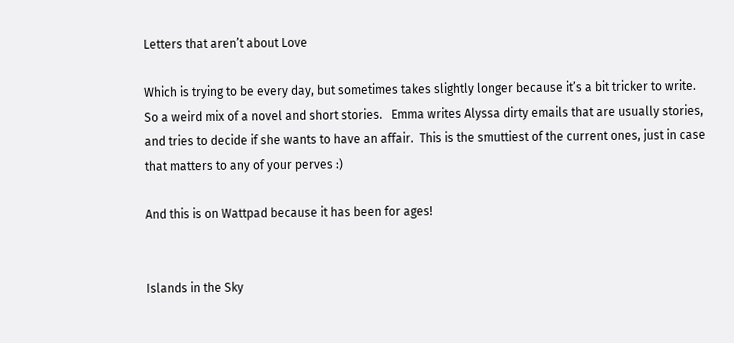Letters that aren’t about Love

Which is trying to be every day, but sometimes takes slightly longer because it’s a bit tricker to write.  So a weird mix of a novel and short stories.   Emma writes Alyssa dirty emails that are usually stories, and tries to decide if she wants to have an affair.  This is the smuttiest of the current ones, just in case that matters to any of your perves :)

And this is on Wattpad because it has been for ages!


Islands in the Sky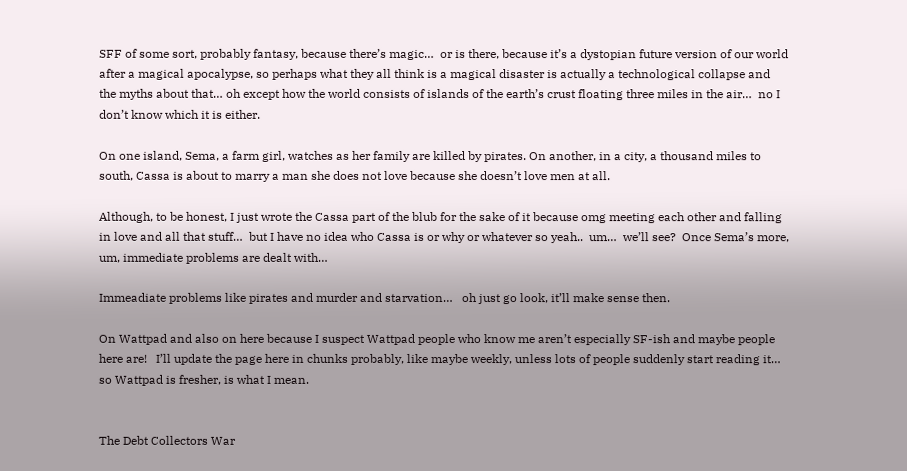SFF of some sort, probably fantasy, because there’s magic…  or is there, because it’s a dystopian future version of our world after a magical apocalypse, so perhaps what they all think is a magical disaster is actually a technological collapse and the myths about that… oh except how the world consists of islands of the earth’s crust floating three miles in the air…  no I don’t know which it is either.

On one island, Sema, a farm girl, watches as her family are killed by pirates. On another, in a city, a thousand miles to south, Cassa is about to marry a man she does not love because she doesn’t love men at all.

Although, to be honest, I just wrote the Cassa part of the blub for the sake of it because omg meeting each other and falling in love and all that stuff…  but I have no idea who Cassa is or why or whatever so yeah..  um…  we’ll see?  Once Sema’s more, um, immediate problems are dealt with…

Immeadiate problems like pirates and murder and starvation…   oh just go look, it’ll make sense then.

On Wattpad and also on here because I suspect Wattpad people who know me aren’t especially SF-ish and maybe people here are!   I’ll update the page here in chunks probably, like maybe weekly, unless lots of people suddenly start reading it…  so Wattpad is fresher, is what I mean.


The Debt Collectors War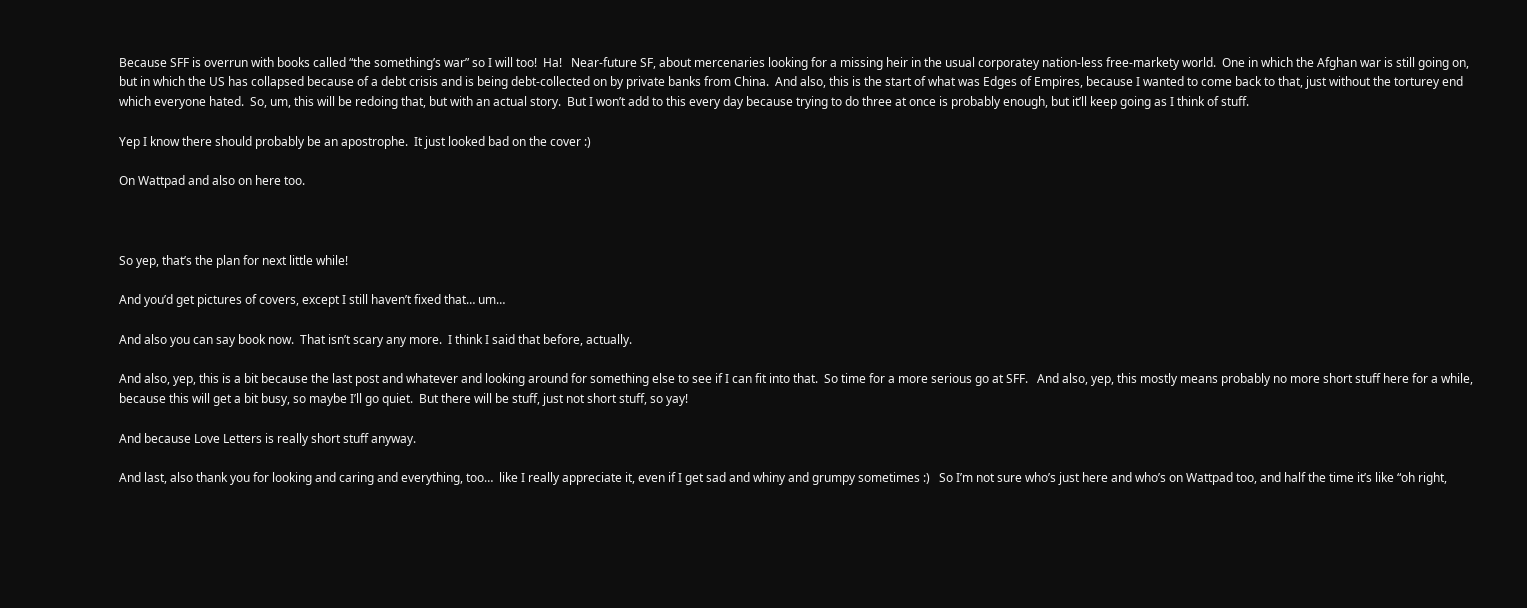Because SFF is overrun with books called “the something’s war” so I will too!  Ha!   Near-future SF, about mercenaries looking for a missing heir in the usual corporatey nation-less free-markety world.  One in which the Afghan war is still going on, but in which the US has collapsed because of a debt crisis and is being debt-collected on by private banks from China.  And also, this is the start of what was Edges of Empires, because I wanted to come back to that, just without the torturey end which everyone hated.  So, um, this will be redoing that, but with an actual story.  But I won’t add to this every day because trying to do three at once is probably enough, but it’ll keep going as I think of stuff.

Yep I know there should probably be an apostrophe.  It just looked bad on the cover :)

On Wattpad and also on here too.



So yep, that’s the plan for next little while!

And you’d get pictures of covers, except I still haven’t fixed that… um…

And also you can say book now.  That isn’t scary any more.  I think I said that before, actually.

And also, yep, this is a bit because the last post and whatever and looking around for something else to see if I can fit into that.  So time for a more serious go at SFF.   And also, yep, this mostly means probably no more short stuff here for a while, because this will get a bit busy, so maybe I’ll go quiet.  But there will be stuff, just not short stuff, so yay!

And because Love Letters is really short stuff anyway.

And last, also thank you for looking and caring and everything, too…  like I really appreciate it, even if I get sad and whiny and grumpy sometimes :)   So I’m not sure who’s just here and who’s on Wattpad too, and half the time it’s like “oh right,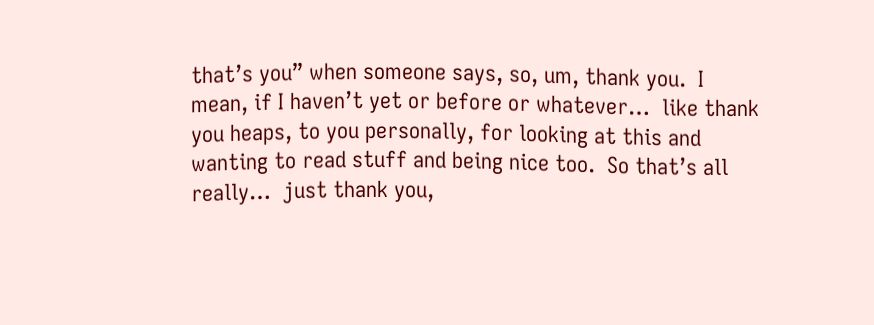that’s you” when someone says, so, um, thank you.  I mean, if I haven’t yet or before or whatever…  like thank you heaps, to you personally, for looking at this and wanting to read stuff and being nice too.  So that’s all really…  just thank you,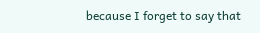because I forget to say that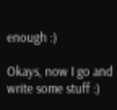enough :)

Okays, now I go and write some stuff :)